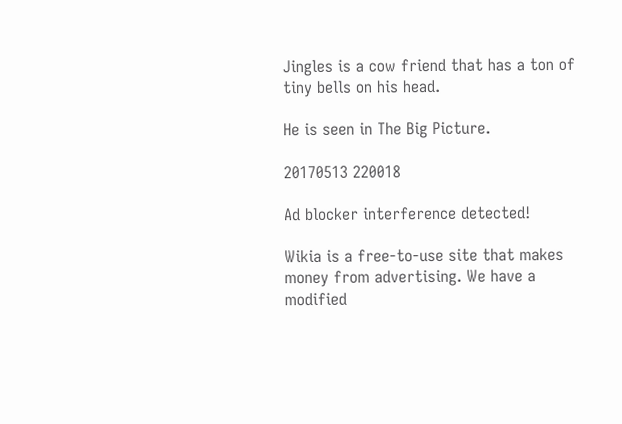Jingles is a cow friend that has a ton of tiny bells on his head.

He is seen in The Big Picture.

20170513 220018

Ad blocker interference detected!

Wikia is a free-to-use site that makes money from advertising. We have a modified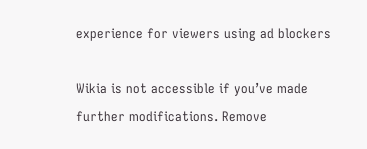experience for viewers using ad blockers

Wikia is not accessible if you’ve made further modifications. Remove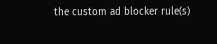the custom ad blocker rule(s)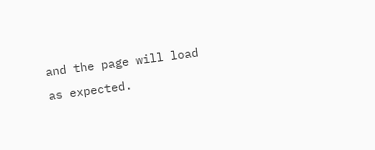and the page will load as expected.